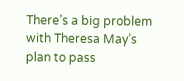There’s a big problem with Theresa May’s plan to pass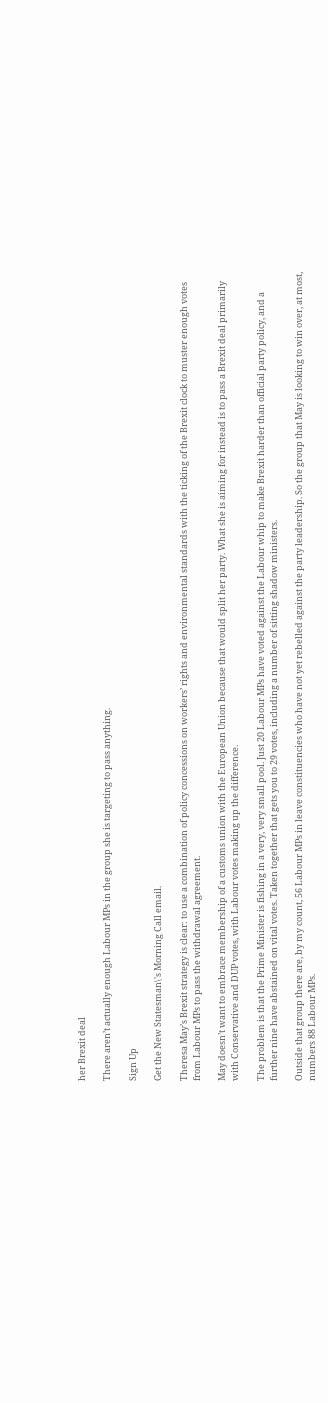her Brexit deal

There aren’t actually enough Labour MPs in the group she is targeting to pass anything.

Sign Up

Get the New Statesman\'s Morning Call email.

Theresa May’s Brexit strategy is clear: to use a combination of policy concessions on workers’ rights and environmental standards with the ticking of the Brexit clock to muster enough votes from Labour MPs to pass the withdrawal agreement.

May doesn’t want to embrace membership of a customs union with the European Union because that would split her party. What she is aiming for instead is to pass a Brexit deal primarily with Conservative and DUP votes, with Labour votes making up the difference.

The problem is that the Prime Minister is fishing in a very, very small pool. Just 20 Labour MPs have voted against the Labour whip to make Brexit harder than official party policy, and a further nine have abstained on vital votes. Taken together that gets you to 29 votes, including a number of sitting shadow ministers.

Outside that group there are, by my count, 56 Labour MPs in leave constituencies who have not yet rebelled against the party leadership. So the group that May is looking to win over, at most, numbers 88 Labour MPs.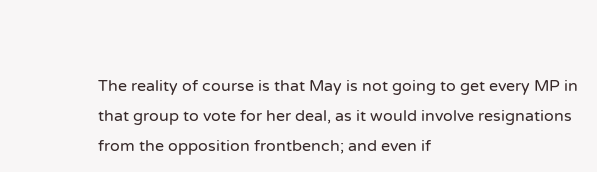The reality of course is that May is not going to get every MP in that group to vote for her deal, as it would involve resignations from the opposition frontbench; and even if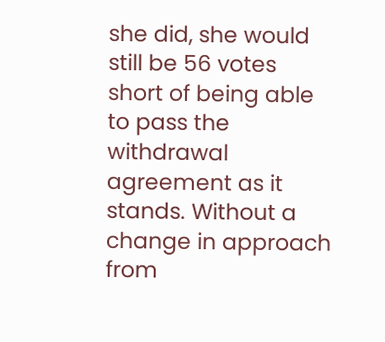she did, she would still be 56 votes short of being able to pass the withdrawal agreement as it stands. Without a change in approach from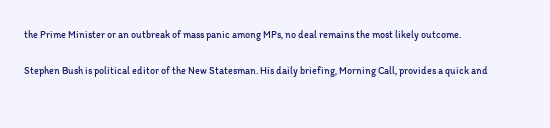the Prime Minister or an outbreak of mass panic among MPs, no deal remains the most likely outcome.

Stephen Bush is political editor of the New Statesman. His daily briefing, Morning Call, provides a quick and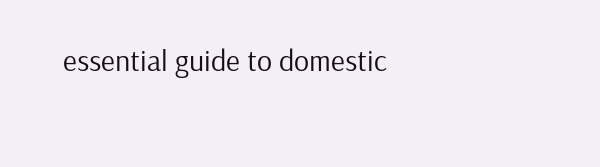essential guide to domestic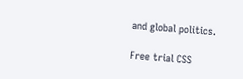and global politics.

Free trial CSS